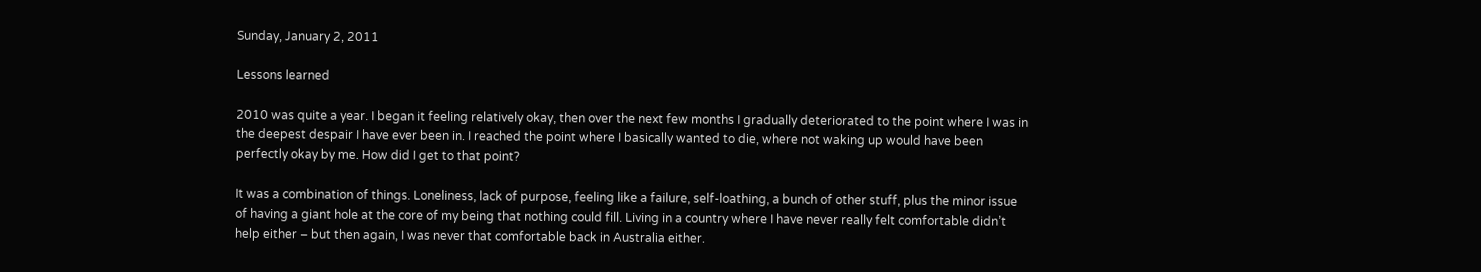Sunday, January 2, 2011

Lessons learned

2010 was quite a year. I began it feeling relatively okay, then over the next few months I gradually deteriorated to the point where I was in the deepest despair I have ever been in. I reached the point where I basically wanted to die, where not waking up would have been perfectly okay by me. How did I get to that point?

It was a combination of things. Loneliness, lack of purpose, feeling like a failure, self-loathing, a bunch of other stuff, plus the minor issue of having a giant hole at the core of my being that nothing could fill. Living in a country where I have never really felt comfortable didn’t help either – but then again, I was never that comfortable back in Australia either.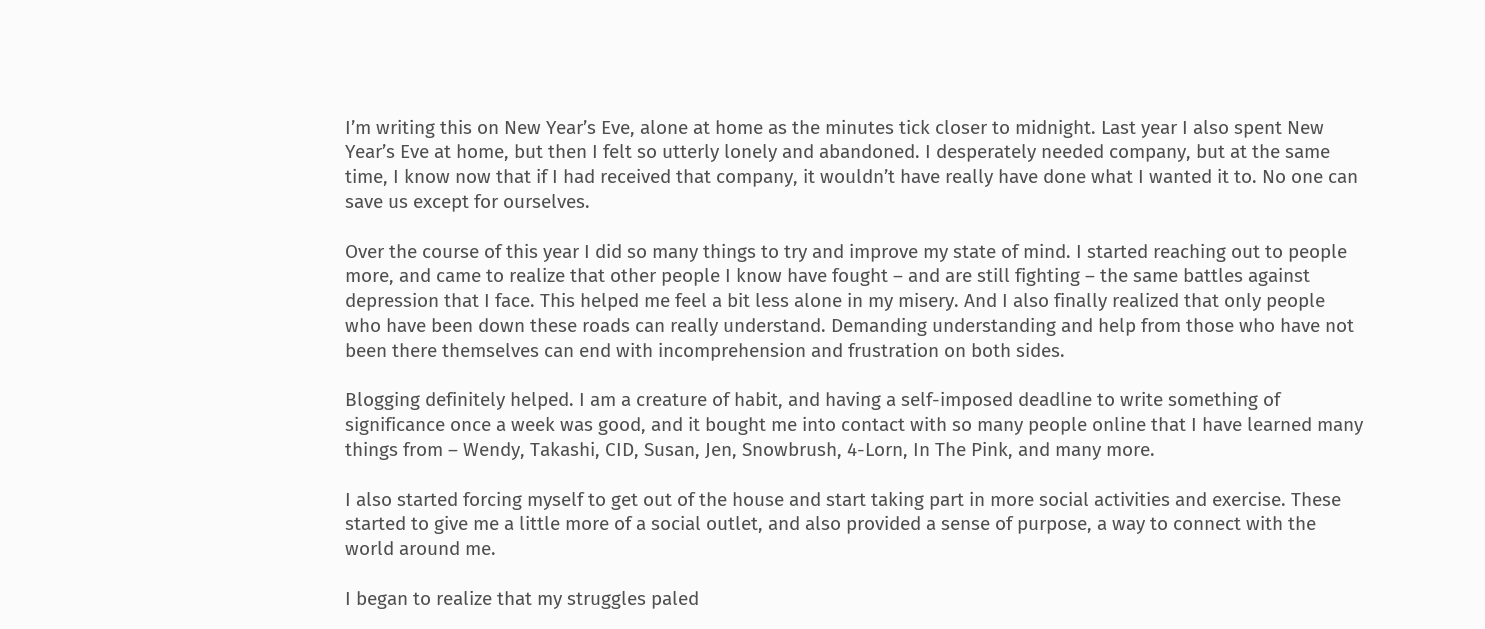I’m writing this on New Year’s Eve, alone at home as the minutes tick closer to midnight. Last year I also spent New Year’s Eve at home, but then I felt so utterly lonely and abandoned. I desperately needed company, but at the same time, I know now that if I had received that company, it wouldn’t have really have done what I wanted it to. No one can save us except for ourselves.

Over the course of this year I did so many things to try and improve my state of mind. I started reaching out to people more, and came to realize that other people I know have fought – and are still fighting – the same battles against depression that I face. This helped me feel a bit less alone in my misery. And I also finally realized that only people who have been down these roads can really understand. Demanding understanding and help from those who have not been there themselves can end with incomprehension and frustration on both sides.

Blogging definitely helped. I am a creature of habit, and having a self-imposed deadline to write something of significance once a week was good, and it bought me into contact with so many people online that I have learned many things from – Wendy, Takashi, CID, Susan, Jen, Snowbrush, 4-Lorn, In The Pink, and many more.

I also started forcing myself to get out of the house and start taking part in more social activities and exercise. These started to give me a little more of a social outlet, and also provided a sense of purpose, a way to connect with the world around me.

I began to realize that my struggles paled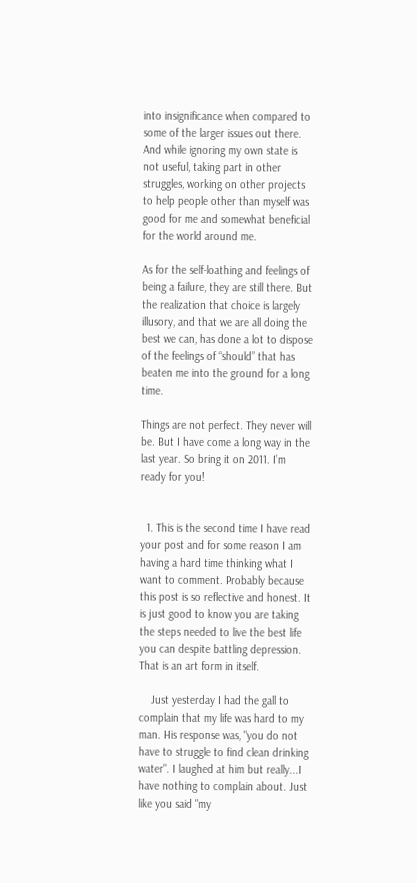into insignificance when compared to some of the larger issues out there. And while ignoring my own state is not useful, taking part in other struggles, working on other projects to help people other than myself was good for me and somewhat beneficial for the world around me.

As for the self-loathing and feelings of being a failure, they are still there. But the realization that choice is largely illusory, and that we are all doing the best we can, has done a lot to dispose of the feelings of “should” that has beaten me into the ground for a long time.

Things are not perfect. They never will be. But I have come a long way in the last year. So bring it on 2011. I’m ready for you!


  1. This is the second time I have read your post and for some reason I am having a hard time thinking what I want to comment. Probably because this post is so reflective and honest. It is just good to know you are taking the steps needed to live the best life you can despite battling depression. That is an art form in itself.

    Just yesterday I had the gall to complain that my life was hard to my man. His response was, "you do not have to struggle to find clean drinking water". I laughed at him but really...I have nothing to complain about. Just like you said "my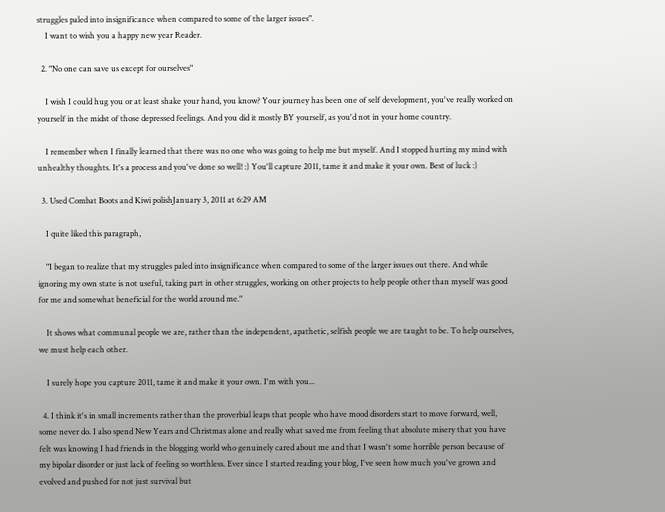struggles paled into insignificance when compared to some of the larger issues".
    I want to wish you a happy new year Reader.

  2. "No one can save us except for ourselves"

    I wish I could hug you or at least shake your hand, you know? Your journey has been one of self development, you've really worked on yourself in the midst of those depressed feelings. And you did it mostly BY yourself, as you'd not in your home country.

    I remember when I finally learned that there was no one who was going to help me but myself. And I stopped hurting my mind with unhealthy thoughts. It's a process and you've done so well! :) You'll capture 2011, tame it and make it your own. Best of luck :)

  3. Used Combat Boots and Kiwi polishJanuary 3, 2011 at 6:29 AM

    I quite liked this paragraph,

    "I began to realize that my struggles paled into insignificance when compared to some of the larger issues out there. And while ignoring my own state is not useful, taking part in other struggles, working on other projects to help people other than myself was good for me and somewhat beneficial for the world around me."

    It shows what communal people we are, rather than the independent, apathetic, selfish people we are taught to be. To help ourselves, we must help each other.

    I surely hope you capture 2011, tame it and make it your own. I'm with you...

  4. I think it's in small increments rather than the proverbial leaps that people who have mood disorders start to move forward, well, some never do. I also spend New Years and Christmas alone and really what saved me from feeling that absolute misery that you have felt was knowing I had friends in the blogging world who genuinely cared about me and that I wasn't some horrible person because of my bipolar disorder or just lack of feeling so worthless. Ever since I started reading your blog, I've seen how much you've grown and evolved and pushed for not just survival but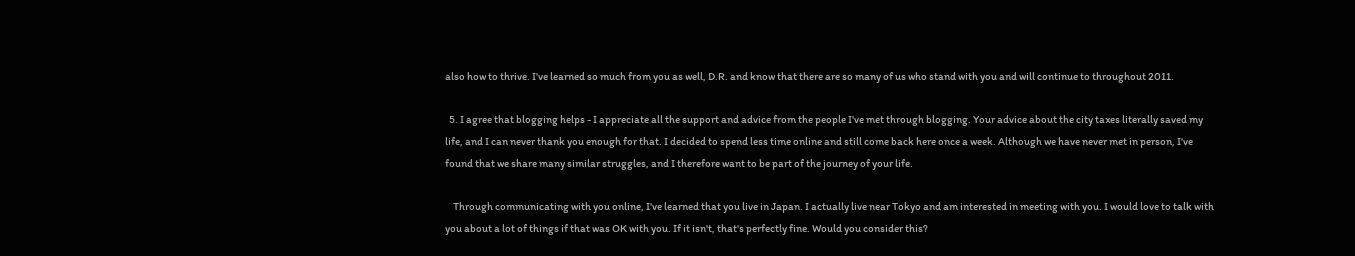also how to thrive. I've learned so much from you as well, D.R. and know that there are so many of us who stand with you and will continue to throughout 2011.

  5. I agree that blogging helps - I appreciate all the support and advice from the people I've met through blogging. Your advice about the city taxes literally saved my life, and I can never thank you enough for that. I decided to spend less time online and still come back here once a week. Although we have never met in person, I've found that we share many similar struggles, and I therefore want to be part of the journey of your life.

    Through communicating with you online, I've learned that you live in Japan. I actually live near Tokyo and am interested in meeting with you. I would love to talk with you about a lot of things if that was OK with you. If it isn't, that's perfectly fine. Would you consider this?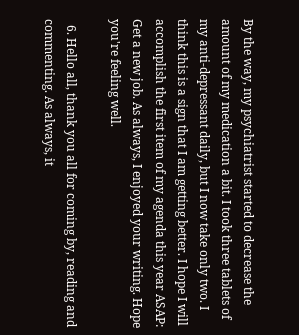By the way, my psychiatrist started to decrease the amount of my medication a bit. I took three tablets of my anti-depressant daily, but I now take only two. I think this is a sign that I am getting better. I hope I will accomplish the first item of my agenda this year ASAP: Get a new job. As always, I enjoyed your writing. Hope you're feeling well.

  6. Hello all, thank you all for coming by, reading and commenting. As always, it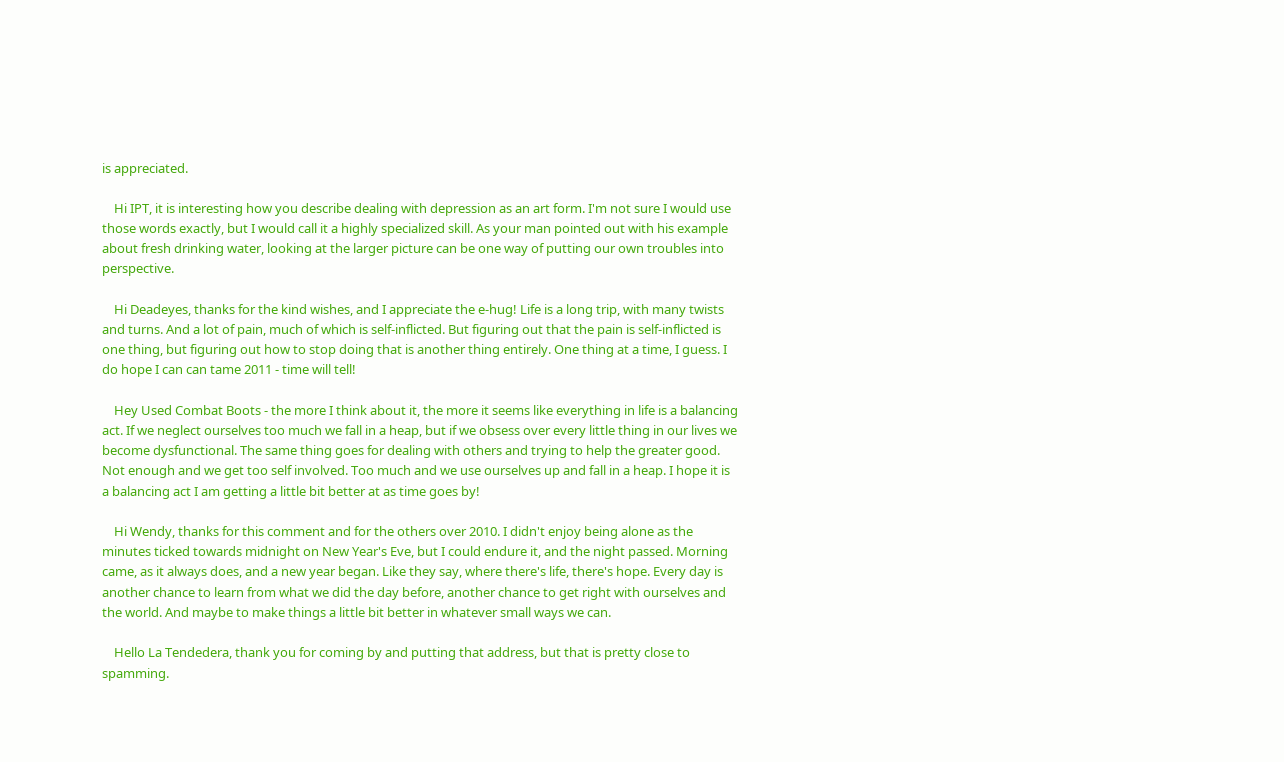is appreciated.

    Hi IPT, it is interesting how you describe dealing with depression as an art form. I'm not sure I would use those words exactly, but I would call it a highly specialized skill. As your man pointed out with his example about fresh drinking water, looking at the larger picture can be one way of putting our own troubles into perspective.

    Hi Deadeyes, thanks for the kind wishes, and I appreciate the e-hug! Life is a long trip, with many twists and turns. And a lot of pain, much of which is self-inflicted. But figuring out that the pain is self-inflicted is one thing, but figuring out how to stop doing that is another thing entirely. One thing at a time, I guess. I do hope I can can tame 2011 - time will tell!

    Hey Used Combat Boots - the more I think about it, the more it seems like everything in life is a balancing act. If we neglect ourselves too much we fall in a heap, but if we obsess over every little thing in our lives we become dysfunctional. The same thing goes for dealing with others and trying to help the greater good. Not enough and we get too self involved. Too much and we use ourselves up and fall in a heap. I hope it is a balancing act I am getting a little bit better at as time goes by!

    Hi Wendy, thanks for this comment and for the others over 2010. I didn't enjoy being alone as the minutes ticked towards midnight on New Year's Eve, but I could endure it, and the night passed. Morning came, as it always does, and a new year began. Like they say, where there's life, there's hope. Every day is another chance to learn from what we did the day before, another chance to get right with ourselves and the world. And maybe to make things a little bit better in whatever small ways we can.

    Hello La Tendedera, thank you for coming by and putting that address, but that is pretty close to spamming.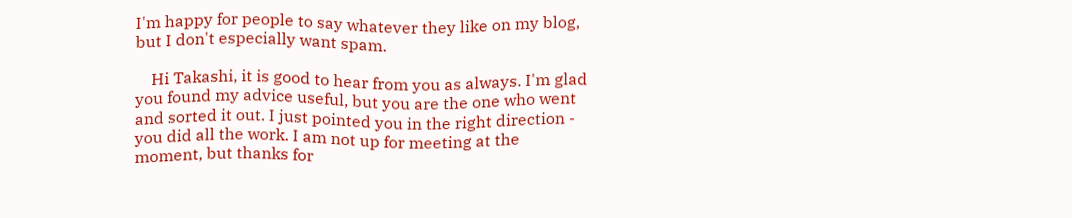I'm happy for people to say whatever they like on my blog, but I don't especially want spam.

    Hi Takashi, it is good to hear from you as always. I'm glad you found my advice useful, but you are the one who went and sorted it out. I just pointed you in the right direction - you did all the work. I am not up for meeting at the moment, but thanks for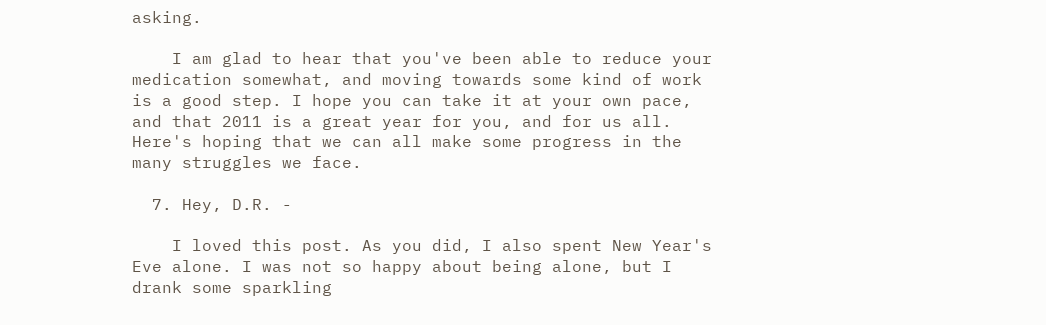asking.

    I am glad to hear that you've been able to reduce your medication somewhat, and moving towards some kind of work is a good step. I hope you can take it at your own pace, and that 2011 is a great year for you, and for us all. Here's hoping that we can all make some progress in the many struggles we face.

  7. Hey, D.R. -

    I loved this post. As you did, I also spent New Year's Eve alone. I was not so happy about being alone, but I drank some sparkling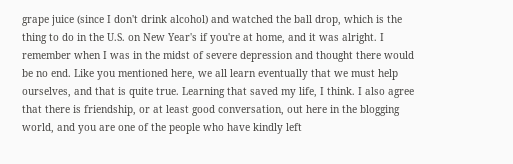grape juice (since I don't drink alcohol) and watched the ball drop, which is the thing to do in the U.S. on New Year's if you're at home, and it was alright. I remember when I was in the midst of severe depression and thought there would be no end. Like you mentioned here, we all learn eventually that we must help ourselves, and that is quite true. Learning that saved my life, I think. I also agree that there is friendship, or at least good conversation, out here in the blogging world, and you are one of the people who have kindly left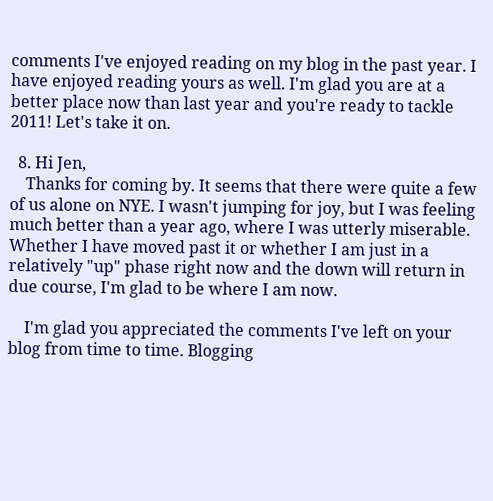comments I've enjoyed reading on my blog in the past year. I have enjoyed reading yours as well. I'm glad you are at a better place now than last year and you're ready to tackle 2011! Let's take it on.

  8. Hi Jen,
    Thanks for coming by. It seems that there were quite a few of us alone on NYE. I wasn't jumping for joy, but I was feeling much better than a year ago, where I was utterly miserable. Whether I have moved past it or whether I am just in a relatively "up" phase right now and the down will return in due course, I'm glad to be where I am now.

    I'm glad you appreciated the comments I've left on your blog from time to time. Blogging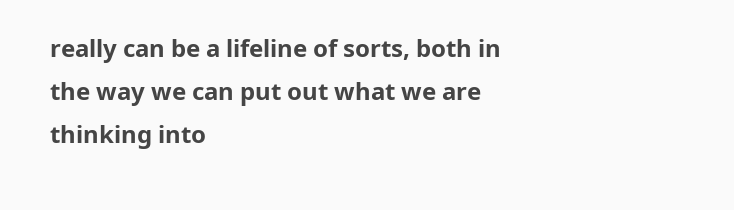really can be a lifeline of sorts, both in the way we can put out what we are thinking into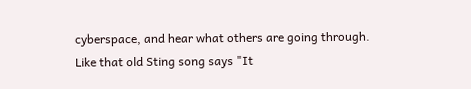cyberspace, and hear what others are going through. Like that old Sting song says "It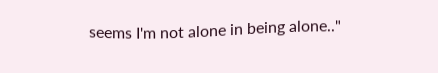seems I'm not alone in being alone.."